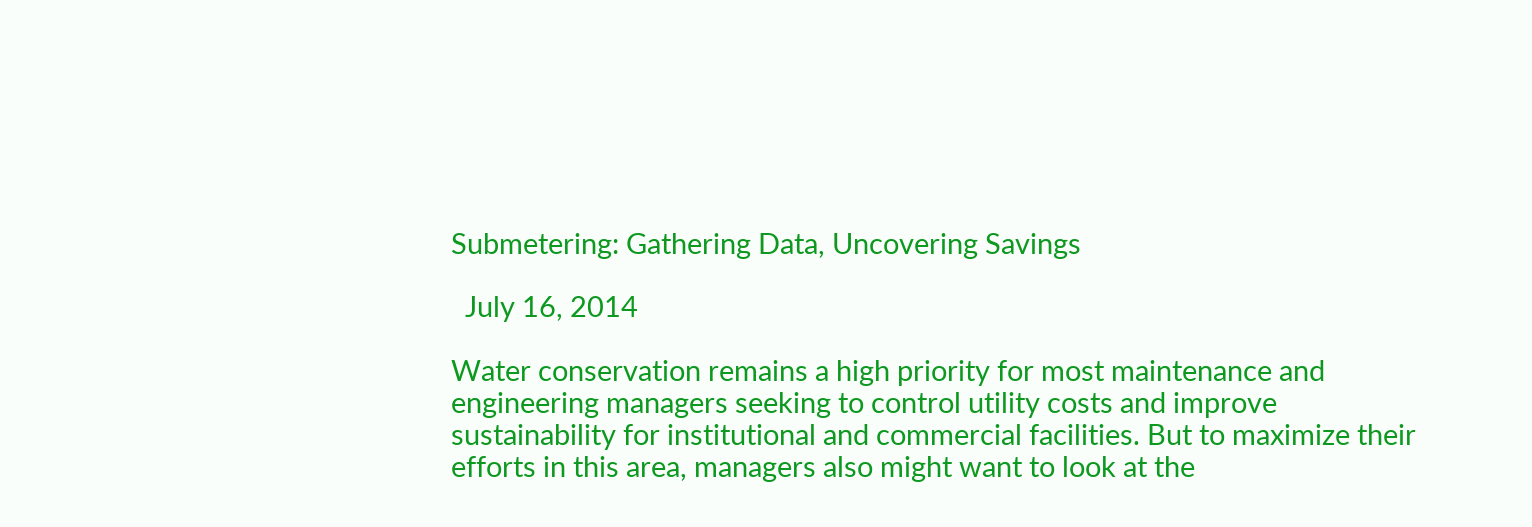Submetering: Gathering Data, Uncovering Savings

  July 16, 2014

Water conservation remains a high priority for most maintenance and engineering managers seeking to control utility costs and improve sustainability for institutional and commercial facilities. But to maximize their efforts in this area, managers also might want to look at the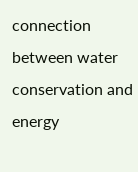connection between water conservation and energy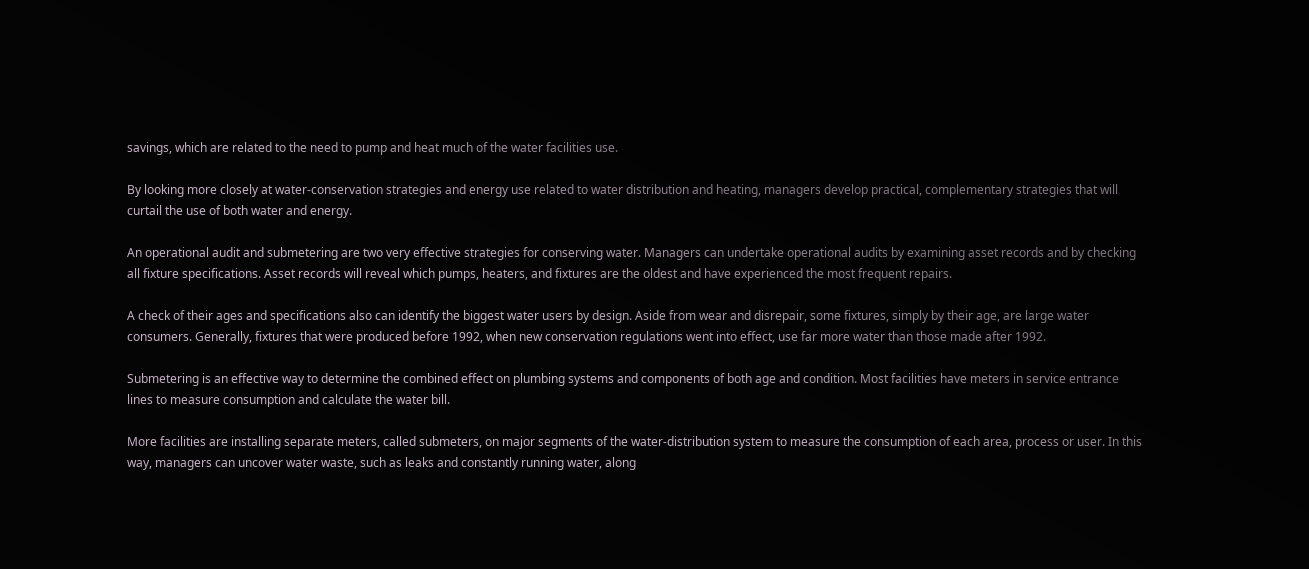savings, which are related to the need to pump and heat much of the water facilities use.

By looking more closely at water-conservation strategies and energy use related to water distribution and heating, managers develop practical, complementary strategies that will curtail the use of both water and energy.

An operational audit and submetering are two very effective strategies for conserving water. Managers can undertake operational audits by examining asset records and by checking all fixture specifications. Asset records will reveal which pumps, heaters, and fixtures are the oldest and have experienced the most frequent repairs.

A check of their ages and specifications also can identify the biggest water users by design. Aside from wear and disrepair, some fixtures, simply by their age, are large water consumers. Generally, fixtures that were produced before 1992, when new conservation regulations went into effect, use far more water than those made after 1992.

Submetering is an effective way to determine the combined effect on plumbing systems and components of both age and condition. Most facilities have meters in service entrance lines to measure consumption and calculate the water bill.

More facilities are installing separate meters, called submeters, on major segments of the water-distribution system to measure the consumption of each area, process or user. In this way, managers can uncover water waste, such as leaks and constantly running water, along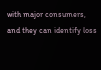with major consumers, and they can identify loss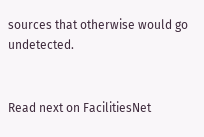sources that otherwise would go undetected.


Read next on FacilitiesNet